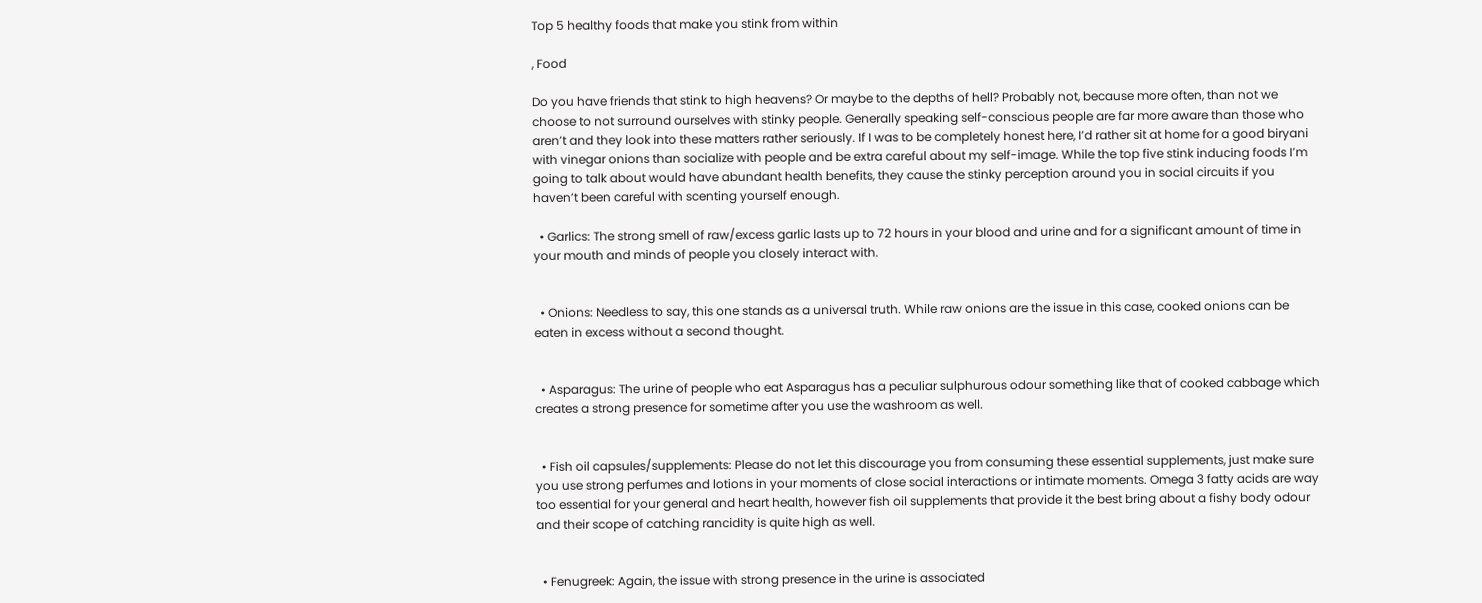Top 5 healthy foods that make you stink from within

, Food

Do you have friends that stink to high heavens? Or maybe to the depths of hell? Probably not, because more often, than not we choose to not surround ourselves with stinky people. Generally speaking self-conscious people are far more aware than those who aren’t and they look into these matters rather seriously. If I was to be completely honest here, I’d rather sit at home for a good biryani with vinegar onions than socialize with people and be extra careful about my self-image. While the top five stink inducing foods I’m going to talk about would have abundant health benefits, they cause the stinky perception around you in social circuits if you haven’t been careful with scenting yourself enough.

  • Garlics: The strong smell of raw/excess garlic lasts up to 72 hours in your blood and urine and for a significant amount of time in your mouth and minds of people you closely interact with.


  • Onions: Needless to say, this one stands as a universal truth. While raw onions are the issue in this case, cooked onions can be eaten in excess without a second thought.


  • Asparagus: The urine of people who eat Asparagus has a peculiar sulphurous odour something like that of cooked cabbage which creates a strong presence for sometime after you use the washroom as well.


  • Fish oil capsules/supplements: Please do not let this discourage you from consuming these essential supplements, just make sure you use strong perfumes and lotions in your moments of close social interactions or intimate moments. Omega 3 fatty acids are way too essential for your general and heart health, however fish oil supplements that provide it the best bring about a fishy body odour and their scope of catching rancidity is quite high as well.


  • Fenugreek: Again, the issue with strong presence in the urine is associated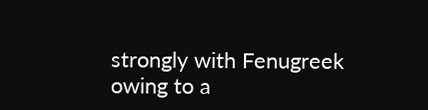strongly with Fenugreek owing to a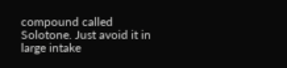compound called Solotone. Just avoid it in large intake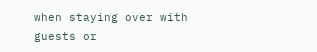when staying over with guests or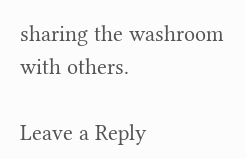sharing the washroom with others.

Leave a Reply